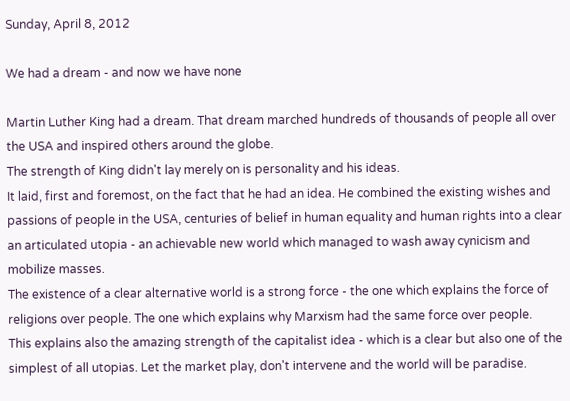Sunday, April 8, 2012

We had a dream - and now we have none

Martin Luther King had a dream. That dream marched hundreds of thousands of people all over the USA and inspired others around the globe.
The strength of King didn't lay merely on is personality and his ideas.
It laid, first and foremost, on the fact that he had an idea. He combined the existing wishes and passions of people in the USA, centuries of belief in human equality and human rights into a clear an articulated utopia - an achievable new world which managed to wash away cynicism and mobilize masses.
The existence of a clear alternative world is a strong force - the one which explains the force of religions over people. The one which explains why Marxism had the same force over people.
This explains also the amazing strength of the capitalist idea - which is a clear but also one of the simplest of all utopias. Let the market play, don't intervene and the world will be paradise.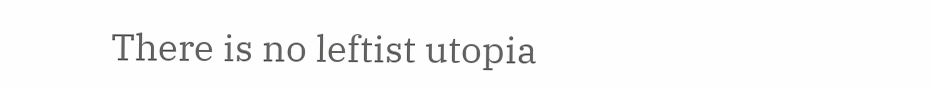There is no leftist utopia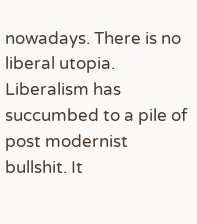nowadays. There is no liberal utopia. Liberalism has succumbed to a pile of post modernist bullshit. It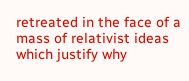retreated in the face of a mass of relativist ideas which justify why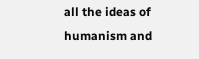all the ideas of humanism and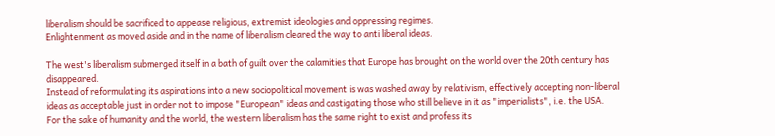liberalism should be sacrificed to appease religious, extremist ideologies and oppressing regimes.
Enlightenment as moved aside and in the name of liberalism cleared the way to anti liberal ideas.

The west's liberalism submerged itself in a bath of guilt over the calamities that Europe has brought on the world over the 20th century has disappeared.
Instead of reformulating its aspirations into a new sociopolitical movement is was washed away by relativism, effectively accepting non-liberal ideas as acceptable just in order not to impose "European" ideas and castigating those who still believe in it as "imperialists", i.e. the USA.
For the sake of humanity and the world, the western liberalism has the same right to exist and profess its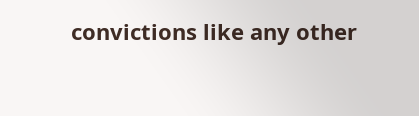convictions like any other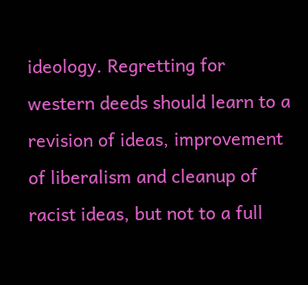ideology. Regretting for western deeds should learn to a revision of ideas, improvement of liberalism and cleanup of racist ideas, but not to a full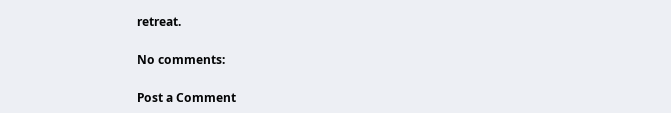retreat.

No comments:

Post a Comment